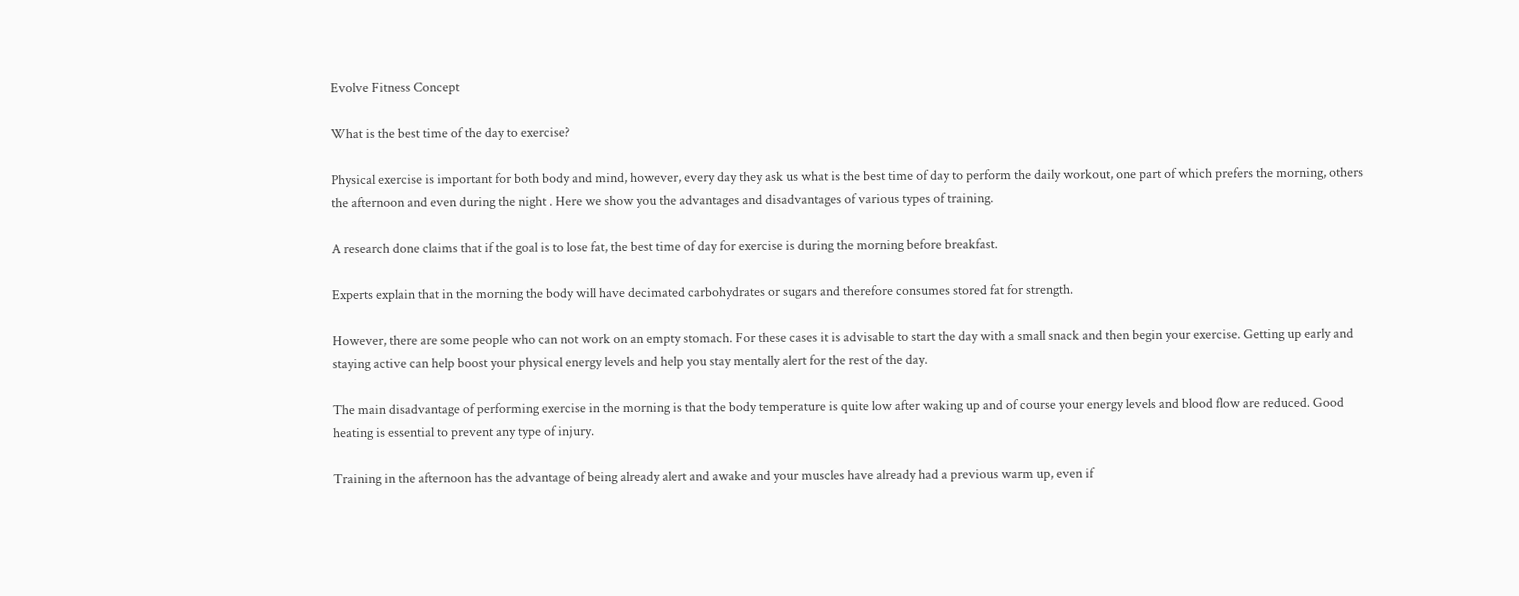Evolve Fitness Concept

What is the best time of the day to exercise?

Physical exercise is important for both body and mind, however, every day they ask us what is the best time of day to perform the daily workout, one part of which prefers the morning, others the afternoon and even during the night . Here we show you the advantages and disadvantages of various types of training.

A research done claims that if the goal is to lose fat, the best time of day for exercise is during the morning before breakfast.

Experts explain that in the morning the body will have decimated carbohydrates or sugars and therefore consumes stored fat for strength.

However, there are some people who can not work on an empty stomach. For these cases it is advisable to start the day with a small snack and then begin your exercise. Getting up early and staying active can help boost your physical energy levels and help you stay mentally alert for the rest of the day.

The main disadvantage of performing exercise in the morning is that the body temperature is quite low after waking up and of course your energy levels and blood flow are reduced. Good heating is essential to prevent any type of injury.

Training in the afternoon has the advantage of being already alert and awake and your muscles have already had a previous warm up, even if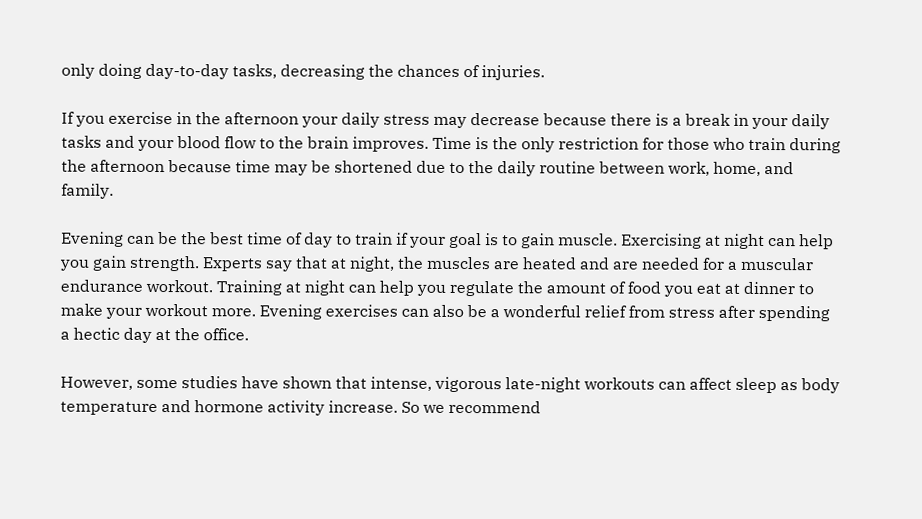only doing day-to-day tasks, decreasing the chances of injuries.

If you exercise in the afternoon your daily stress may decrease because there is a break in your daily tasks and your blood flow to the brain improves. Time is the only restriction for those who train during the afternoon because time may be shortened due to the daily routine between work, home, and family.

Evening can be the best time of day to train if your goal is to gain muscle. Exercising at night can help you gain strength. Experts say that at night, the muscles are heated and are needed for a muscular endurance workout. Training at night can help you regulate the amount of food you eat at dinner to make your workout more. Evening exercises can also be a wonderful relief from stress after spending a hectic day at the office.

However, some studies have shown that intense, vigorous late-night workouts can affect sleep as body temperature and hormone activity increase. So we recommend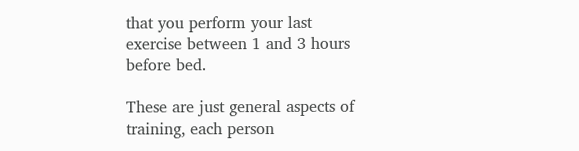that you perform your last exercise between 1 and 3 hours before bed.

These are just general aspects of training, each person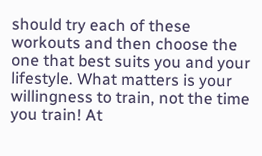should try each of these workouts and then choose the one that best suits you and your lifestyle. What matters is your willingness to train, not the time you train! At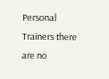Personal Trainers there are no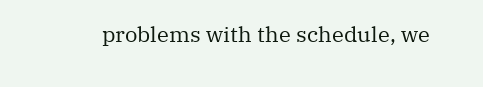problems with the schedule, we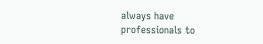always have professionals to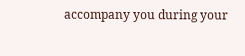accompany you during your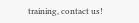training, contact us!